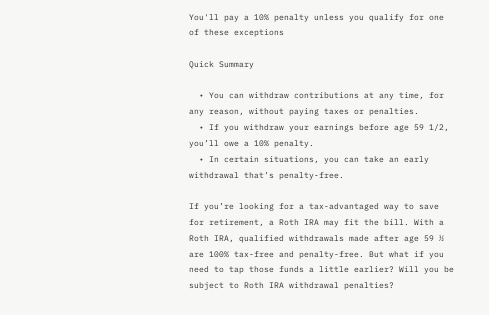You'll pay a 10% penalty unless you qualify for one of these exceptions

Quick Summary

  • You can withdraw contributions at any time, for any reason, without paying taxes or penalties.
  • If you withdraw your earnings before age 59 1/2, you’ll owe a 10% penalty.
  • In certain situations, you can take an early withdrawal that’s penalty-free.

If you’re looking for a tax-advantaged way to save for retirement, a Roth IRA may fit the bill. With a Roth IRA, qualified withdrawals made after age 59 ½ are 100% tax-free and penalty-free. But what if you need to tap those funds a little earlier? Will you be subject to Roth IRA withdrawal penalties?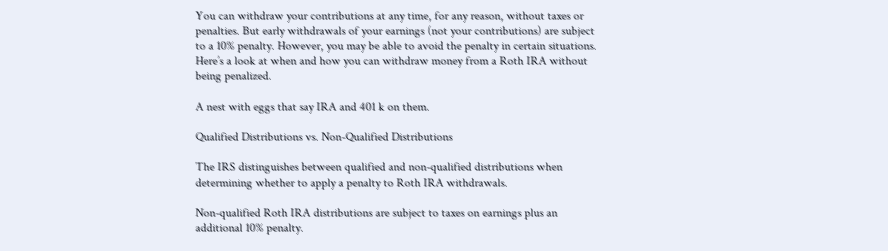You can withdraw your contributions at any time, for any reason, without taxes or penalties. But early withdrawals of your earnings (not your contributions) are subject to a 10% penalty. However, you may be able to avoid the penalty in certain situations. Here’s a look at when and how you can withdraw money from a Roth IRA without being penalized.

A nest with eggs that say IRA and 401 k on them.

Qualified Distributions vs. Non-Qualified Distributions

The IRS distinguishes between qualified and non-qualified distributions when determining whether to apply a penalty to Roth IRA withdrawals.

Non-qualified Roth IRA distributions are subject to taxes on earnings plus an additional 10% penalty.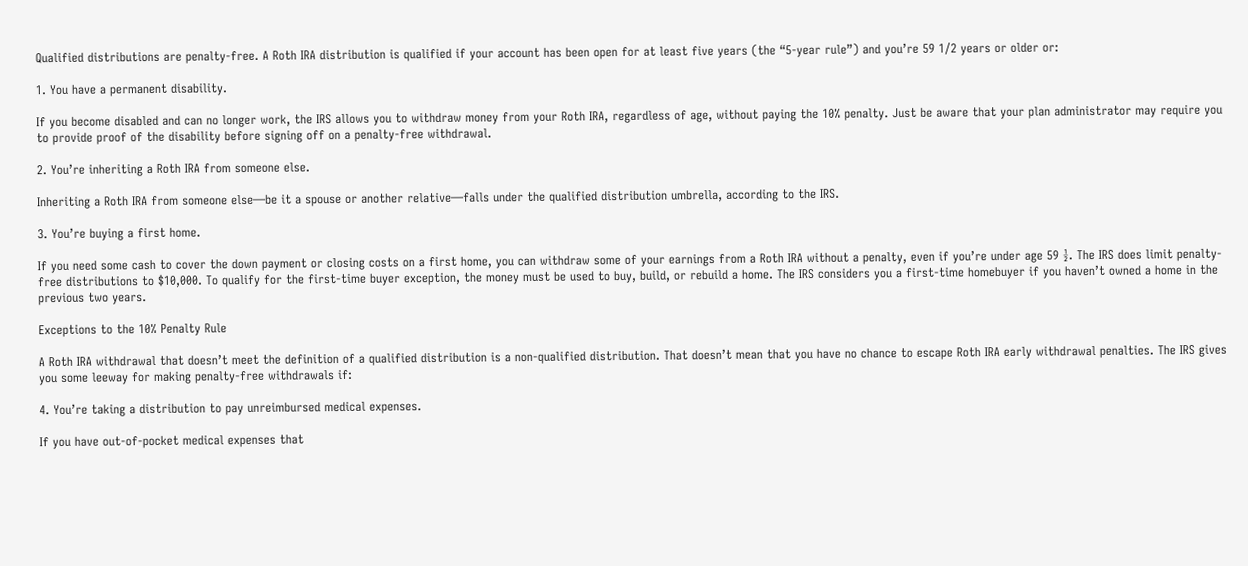Qualified distributions are penalty-free. A Roth IRA distribution is qualified if your account has been open for at least five years (the “5-year rule”) and you’re 59 1/2 years or older or:

1. You have a permanent disability.

If you become disabled and can no longer work, the IRS allows you to withdraw money from your Roth IRA, regardless of age, without paying the 10% penalty. Just be aware that your plan administrator may require you to provide proof of the disability before signing off on a penalty-free withdrawal.

2. You’re inheriting a Roth IRA from someone else.

Inheriting a Roth IRA from someone else—be it a spouse or another relative—falls under the qualified distribution umbrella, according to the IRS.

3. You’re buying a first home.

If you need some cash to cover the down payment or closing costs on a first home, you can withdraw some of your earnings from a Roth IRA without a penalty, even if you’re under age 59 ½. The IRS does limit penalty-free distributions to $10,000. To qualify for the first-time buyer exception, the money must be used to buy, build, or rebuild a home. The IRS considers you a first-time homebuyer if you haven’t owned a home in the previous two years.

Exceptions to the 10% Penalty Rule

A Roth IRA withdrawal that doesn’t meet the definition of a qualified distribution is a non-qualified distribution. That doesn’t mean that you have no chance to escape Roth IRA early withdrawal penalties. The IRS gives you some leeway for making penalty-free withdrawals if:

4. You’re taking a distribution to pay unreimbursed medical expenses.

If you have out-of-pocket medical expenses that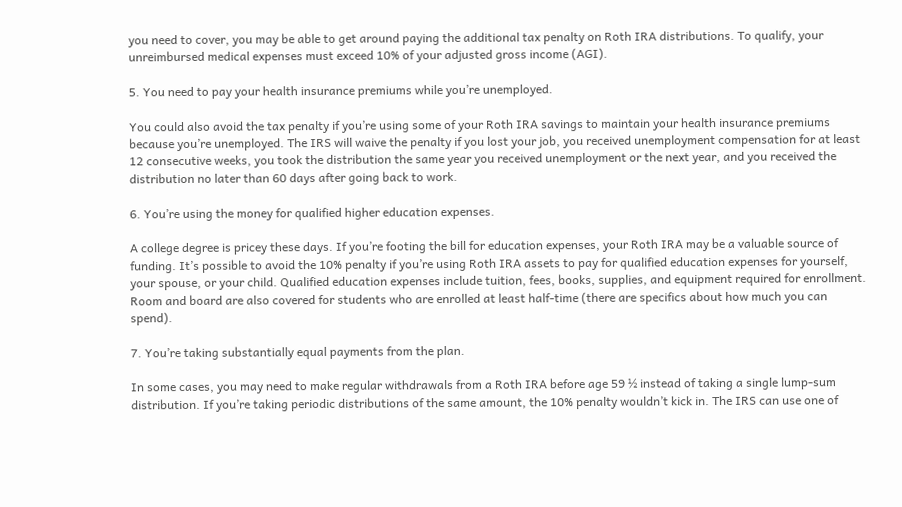you need to cover, you may be able to get around paying the additional tax penalty on Roth IRA distributions. To qualify, your unreimbursed medical expenses must exceed 10% of your adjusted gross income (AGI).

5. You need to pay your health insurance premiums while you’re unemployed.

You could also avoid the tax penalty if you’re using some of your Roth IRA savings to maintain your health insurance premiums because you’re unemployed. The IRS will waive the penalty if you lost your job, you received unemployment compensation for at least 12 consecutive weeks, you took the distribution the same year you received unemployment or the next year, and you received the distribution no later than 60 days after going back to work.

6. You’re using the money for qualified higher education expenses.

A college degree is pricey these days. If you’re footing the bill for education expenses, your Roth IRA may be a valuable source of funding. It’s possible to avoid the 10% penalty if you’re using Roth IRA assets to pay for qualified education expenses for yourself, your spouse, or your child. Qualified education expenses include tuition, fees, books, supplies, and equipment required for enrollment. Room and board are also covered for students who are enrolled at least half-time (there are specifics about how much you can spend).

7. You’re taking substantially equal payments from the plan.

In some cases, you may need to make regular withdrawals from a Roth IRA before age 59 ½ instead of taking a single lump-sum distribution. If you’re taking periodic distributions of the same amount, the 10% penalty wouldn’t kick in. The IRS can use one of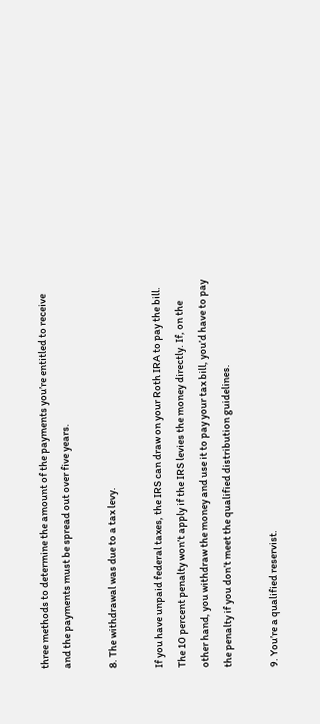three methods to determine the amount of the payments you’re entitled to receive and the payments must be spread out over five years.

8. The withdrawal was due to a tax levy.

If you have unpaid federal taxes, the IRS can draw on your Roth IRA to pay the bill. The 10 percent penalty won’t apply if the IRS levies the money directly. If, on the other hand, you withdraw the money and use it to pay your tax bill, you’d have to pay the penalty if you don’t meet the qualified distribution guidelines.

9. You’re a qualified reservist.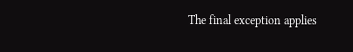The final exception applies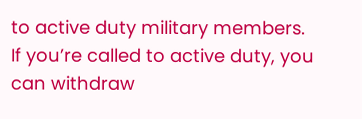to active duty military members. If you’re called to active duty, you can withdraw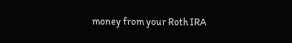money from your Roth IRA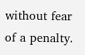without fear of a penalty.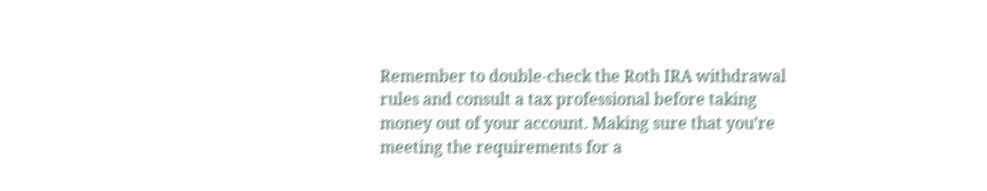Remember to double-check the Roth IRA withdrawal rules and consult a tax professional before taking money out of your account. Making sure that you’re meeting the requirements for a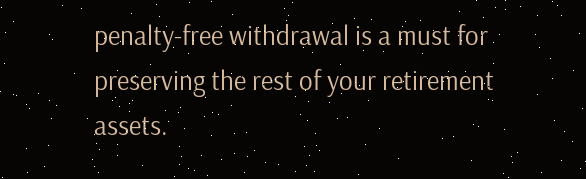penalty-free withdrawal is a must for preserving the rest of your retirement assets.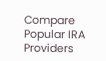Compare Popular IRA Providers